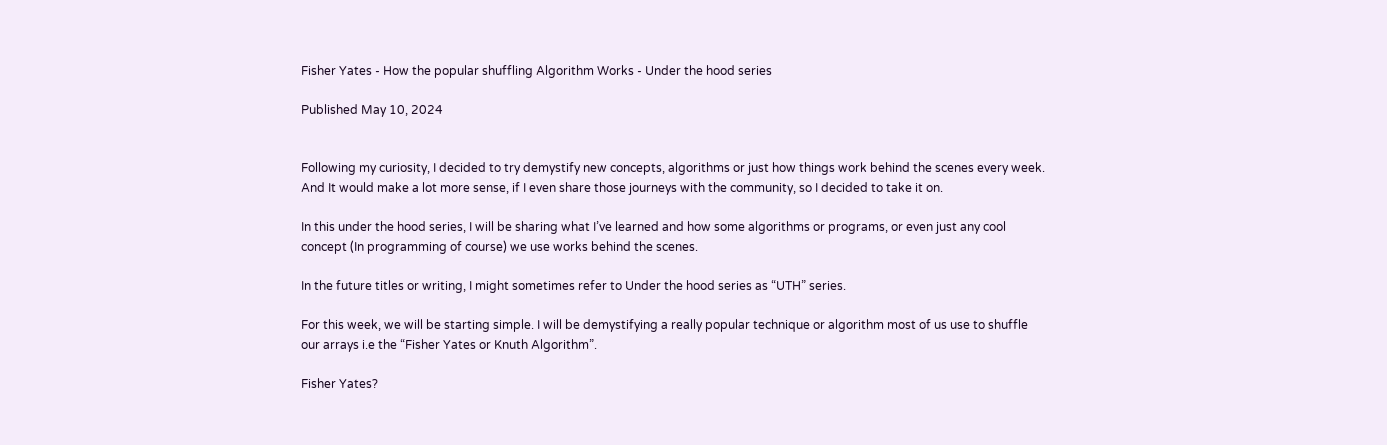Fisher Yates - How the popular shuffling Algorithm Works - Under the hood series

Published May 10, 2024


Following my curiosity, I decided to try demystify new concepts, algorithms or just how things work behind the scenes every week. And It would make a lot more sense, if I even share those journeys with the community, so I decided to take it on.

In this under the hood series, I will be sharing what I’ve learned and how some algorithms or programs, or even just any cool concept (In programming of course) we use works behind the scenes.

In the future titles or writing, I might sometimes refer to Under the hood series as “UTH” series.

For this week, we will be starting simple. I will be demystifying a really popular technique or algorithm most of us use to shuffle our arrays i.e the “Fisher Yates or Knuth Algorithm”.

Fisher Yates?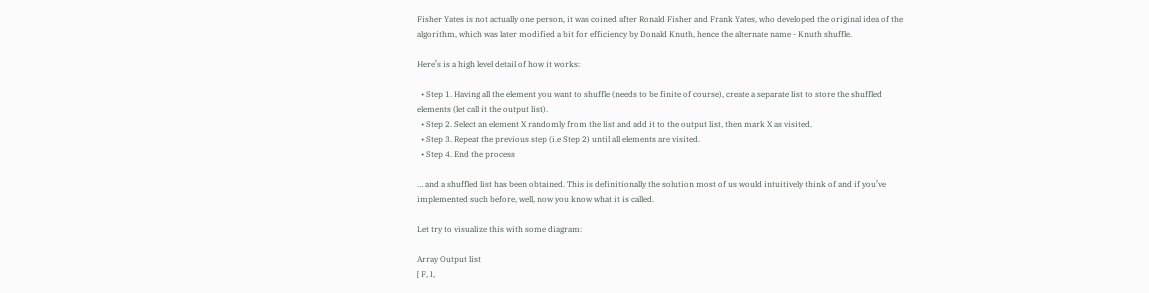Fisher Yates is not actually one person, it was coined after Ronald Fisher and Frank Yates, who developed the original idea of the algorithm, which was later modified a bit for efficiency by Donald Knuth, hence the alternate name - Knuth shuffle.

Here’s is a high level detail of how it works:

  • Step 1. Having all the element you want to shuffle (needs to be finite of course), create a separate list to store the shuffled elements (let call it the output list).
  • Step 2. Select an element X randomly from the list and add it to the output list, then mark X as visited.
  • Step 3. Repeat the previous step (i.e Step 2) until all elements are visited.
  • Step 4. End the process

… and a shuffled list has been obtained. This is definitionally the solution most of us would intuitively think of and if you’ve implemented such before, well, now you know what it is called.

Let try to visualize this with some diagram:

Array Output list
[ F, I,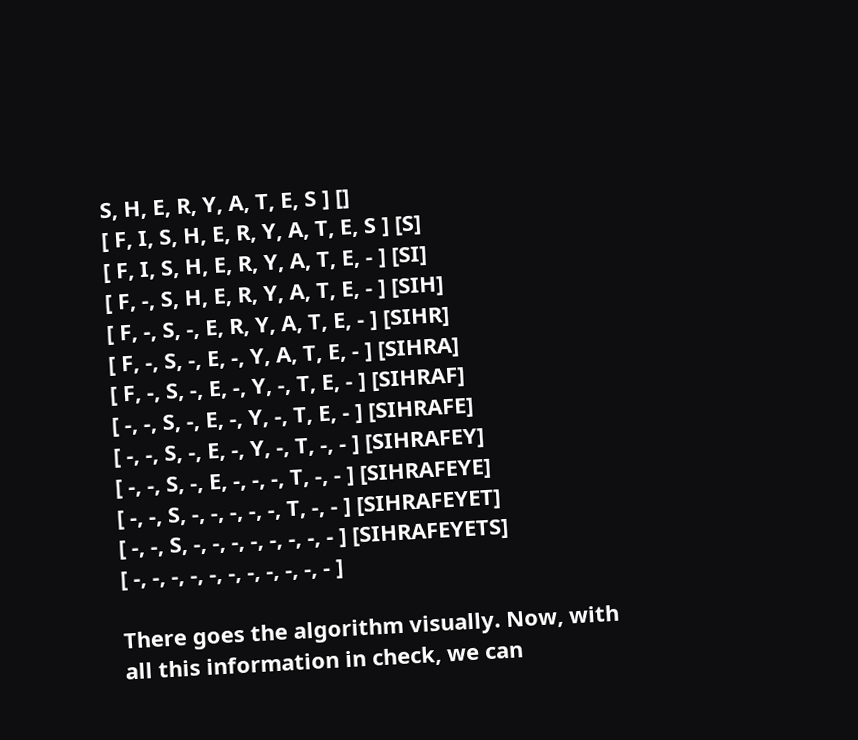S, H, E, R, Y, A, T, E, S ] []
[ F, I, S, H, E, R, Y, A, T, E, S ] [S]
[ F, I, S, H, E, R, Y, A, T, E, - ] [SI]
[ F, -, S, H, E, R, Y, A, T, E, - ] [SIH]
[ F, -, S, -, E, R, Y, A, T, E, - ] [SIHR]
[ F, -, S, -, E, -, Y, A, T, E, - ] [SIHRA]
[ F, -, S, -, E, -, Y, -, T, E, - ] [SIHRAF]
[ -, -, S, -, E, -, Y, -, T, E, - ] [SIHRAFE]
[ -, -, S, -, E, -, Y, -, T, -, - ] [SIHRAFEY]
[ -, -, S, -, E, -, -, -, T, -, - ] [SIHRAFEYE]
[ -, -, S, -, -, -, -, -, T, -, - ] [SIHRAFEYET]
[ -, -, S, -, -, -, -, -, -, -, - ] [SIHRAFEYETS]
[ -, -, -, -, -, -, -, -, -, -, - ]

There goes the algorithm visually. Now, with all this information in check, we can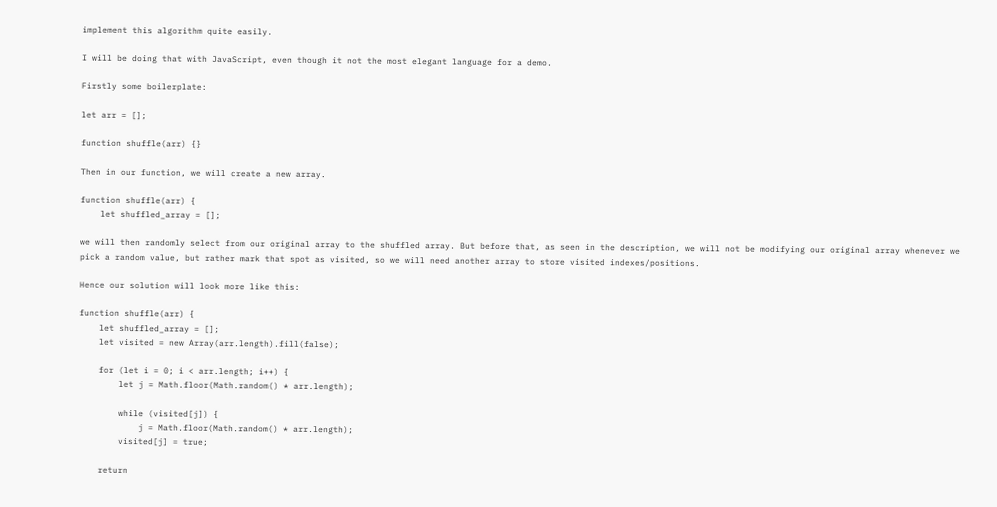implement this algorithm quite easily.

I will be doing that with JavaScript, even though it not the most elegant language for a demo.

Firstly some boilerplate:

let arr = [];

function shuffle(arr) {}

Then in our function, we will create a new array.

function shuffle(arr) {
    let shuffled_array = [];

we will then randomly select from our original array to the shuffled array. But before that, as seen in the description, we will not be modifying our original array whenever we pick a random value, but rather mark that spot as visited, so we will need another array to store visited indexes/positions.

Hence our solution will look more like this:

function shuffle(arr) {
    let shuffled_array = [];
    let visited = new Array(arr.length).fill(false);

    for (let i = 0; i < arr.length; i++) {
        let j = Math.floor(Math.random() * arr.length);

        while (visited[j]) {
            j = Math.floor(Math.random() * arr.length);
        visited[j] = true;

    return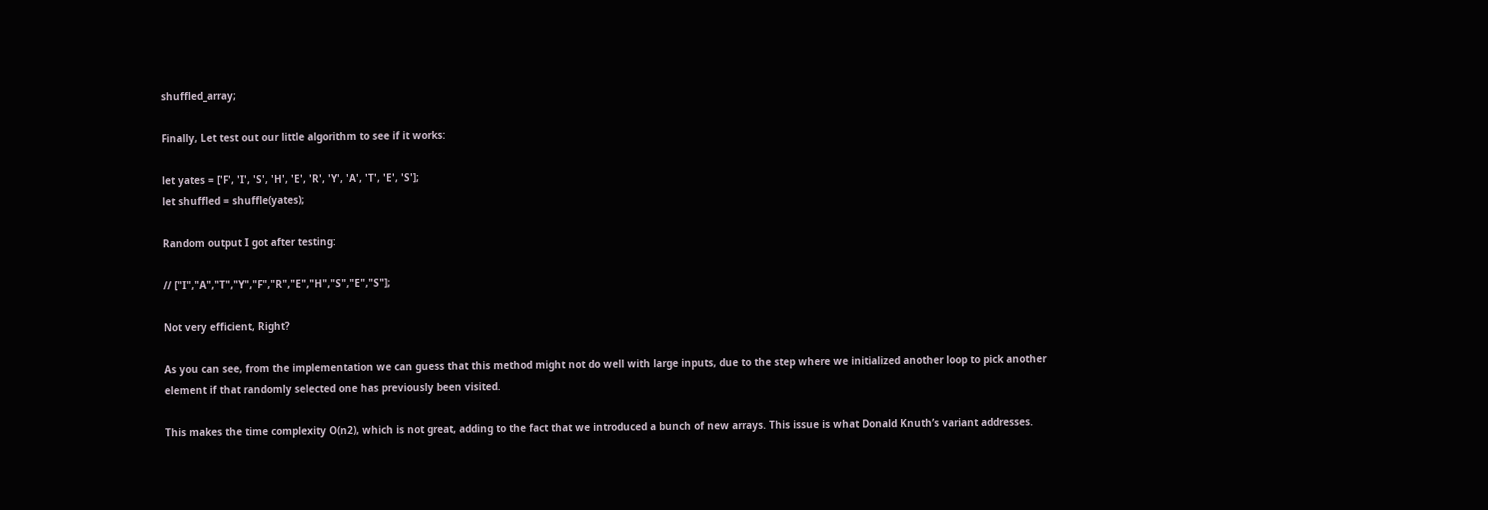shuffled_array;

Finally, Let test out our little algorithm to see if it works:

let yates = ['F', 'I', 'S', 'H', 'E', 'R', 'Y', 'A', 'T', 'E', 'S'];
let shuffled = shuffle(yates);

Random output I got after testing:

// ["I","A","T","Y","F","R","E","H","S","E","S"];

Not very efficient, Right?

As you can see, from the implementation we can guess that this method might not do well with large inputs, due to the step where we initialized another loop to pick another element if that randomly selected one has previously been visited.

This makes the time complexity O(n2), which is not great, adding to the fact that we introduced a bunch of new arrays. This issue is what Donald Knuth’s variant addresses.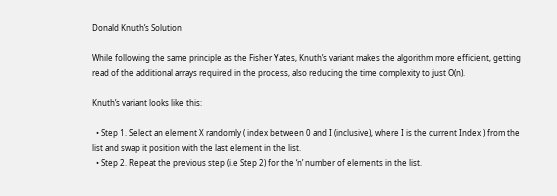Donald Knuth’s Solution

While following the same principle as the Fisher Yates, Knuth’s variant makes the algorithm more efficient, getting read of the additional arrays required in the process, also reducing the time complexity to just O(n).

Knuth’s variant looks like this:

  • Step 1. Select an element X randomly ( index between 0 and I (inclusive), where I is the current Index ) from the list and swap it position with the last element in the list.
  • Step 2. Repeat the previous step (i.e Step 2) for the ‘n’ number of elements in the list.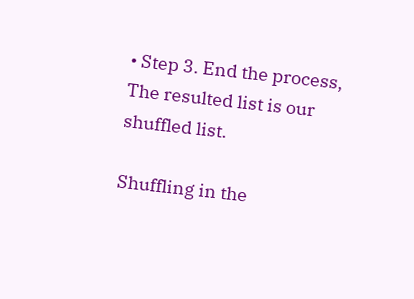• Step 3. End the process, The resulted list is our shuffled list.

Shuffling in the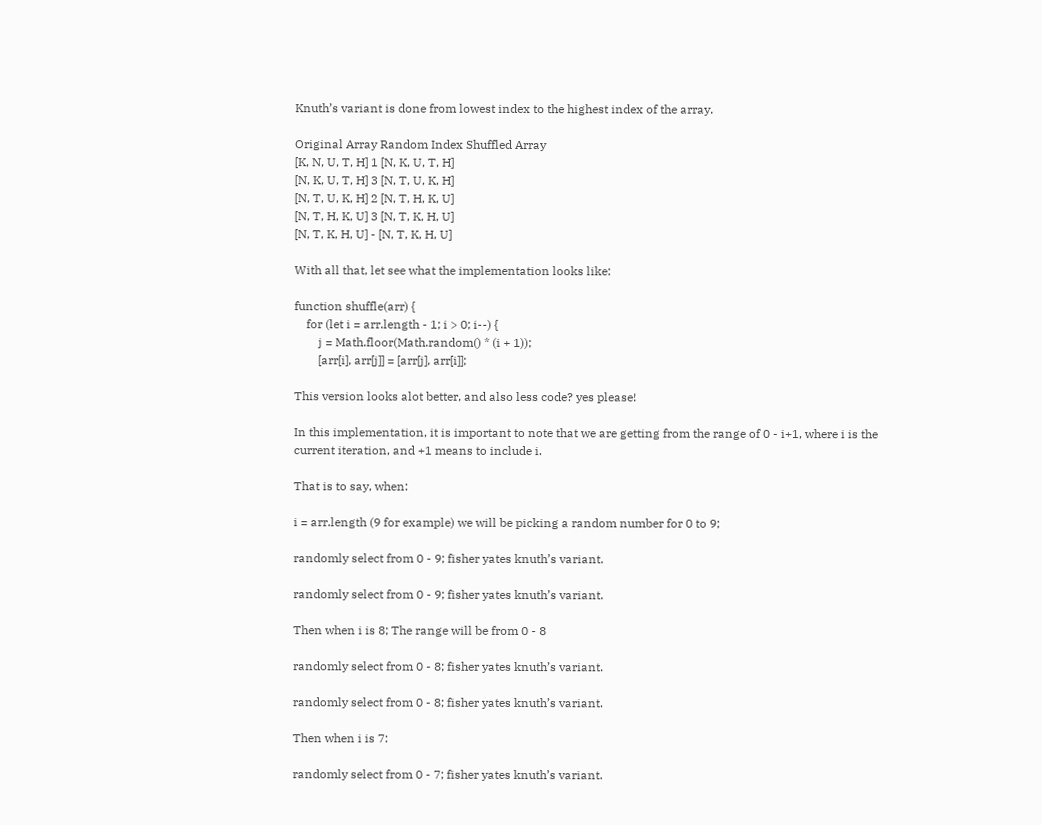Knuth’s variant is done from lowest index to the highest index of the array.

Original Array Random Index Shuffled Array
[K, N, U, T, H] 1 [N, K, U, T, H]
[N, K, U, T, H] 3 [N, T, U, K, H]
[N, T, U, K, H] 2 [N, T, H, K, U]
[N, T, H, K, U] 3 [N, T, K, H, U]
[N, T, K, H, U] - [N, T, K, H, U]

With all that, let see what the implementation looks like:

function shuffle(arr) {
    for (let i = arr.length - 1; i > 0; i--) {
        j = Math.floor(Math.random() * (i + 1));
        [arr[i], arr[j]] = [arr[j], arr[i]];

This version looks alot better, and also less code? yes please!

In this implementation, it is important to note that we are getting from the range of 0 - i+1, where i is the current iteration, and +1 means to include i.

That is to say, when:

i = arr.length (9 for example) we will be picking a random number for 0 to 9;

randomly select from 0 - 9; fisher yates knuth’s variant.

randomly select from 0 - 9; fisher yates knuth’s variant.

Then when i is 8; The range will be from 0 - 8

randomly select from 0 - 8; fisher yates knuth’s variant.

randomly select from 0 - 8; fisher yates knuth’s variant.

Then when i is 7:

randomly select from 0 - 7; fisher yates knuth’s variant.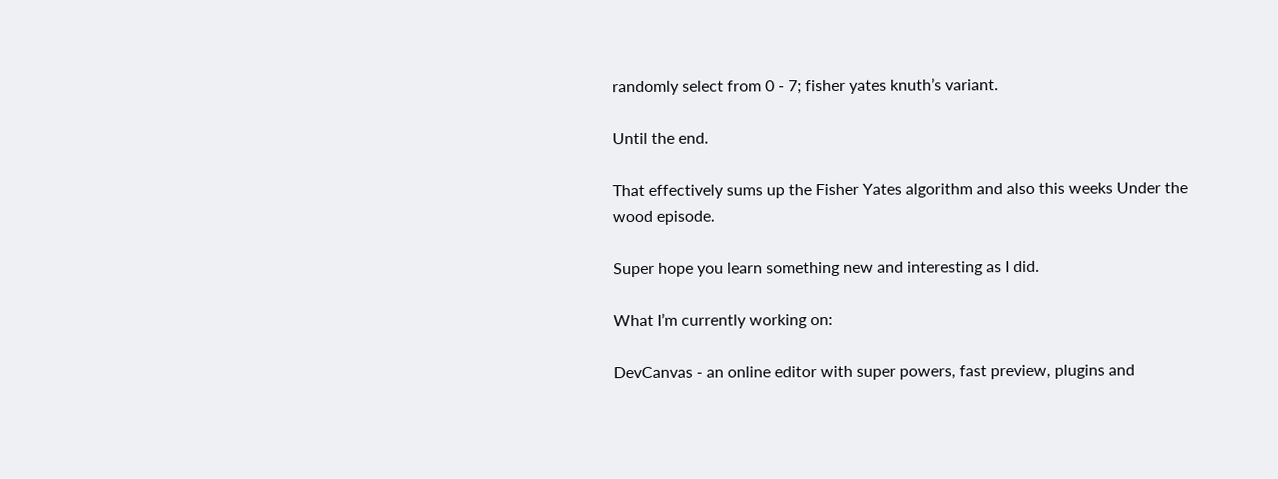randomly select from 0 - 7; fisher yates knuth’s variant.

Until the end.

That effectively sums up the Fisher Yates algorithm and also this weeks Under the wood episode.

Super hope you learn something new and interesting as I did.

What I’m currently working on:

DevCanvas - an online editor with super powers, fast preview, plugins and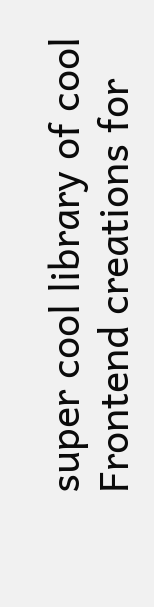super cool library of cool Frontend creations for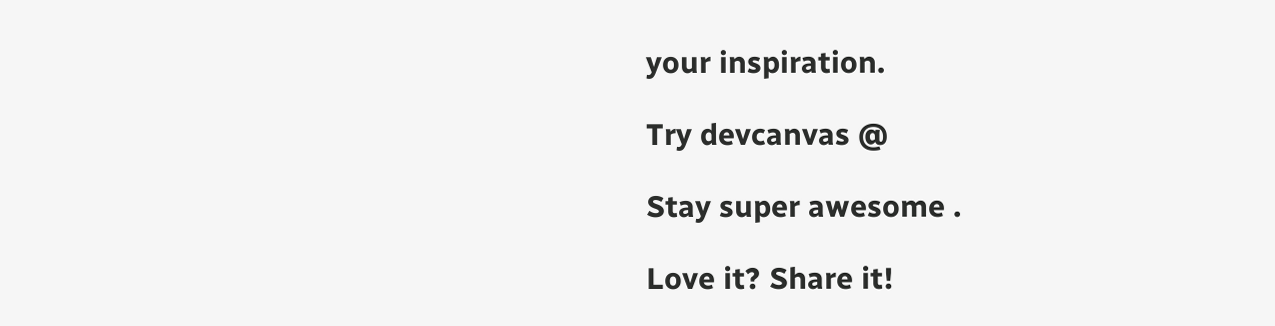your inspiration.

Try devcanvas @

Stay super awesome .

Love it? Share it!